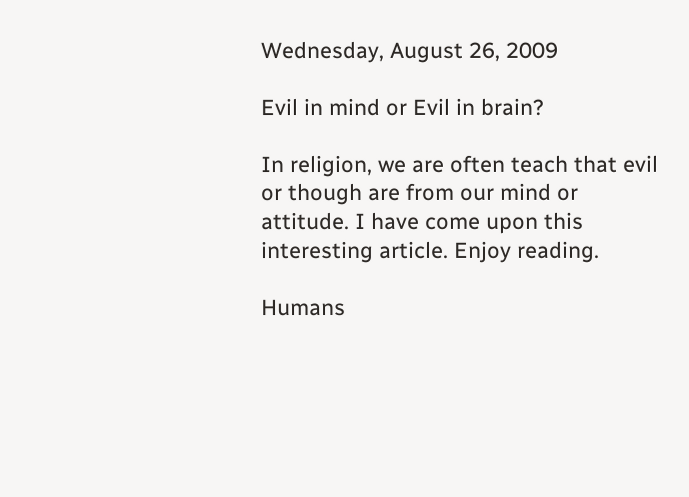Wednesday, August 26, 2009

Evil in mind or Evil in brain?

In religion, we are often teach that evil or though are from our mind or attitude. I have come upon this interesting article. Enjoy reading.

Humans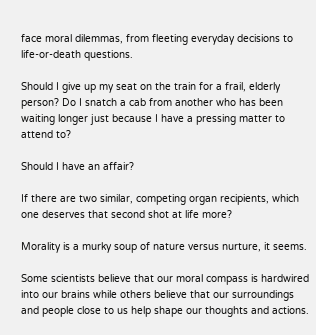face moral dilemmas, from fleeting everyday decisions to life-or-death questions.

Should I give up my seat on the train for a frail, elderly person? Do I snatch a cab from another who has been waiting longer just because I have a pressing matter to attend to?

Should I have an affair?

If there are two similar, competing organ recipients, which one deserves that second shot at life more?

Morality is a murky soup of nature versus nurture, it seems.

Some scientists believe that our moral compass is hardwired into our brains while others believe that our surroundings and people close to us help shape our thoughts and actions.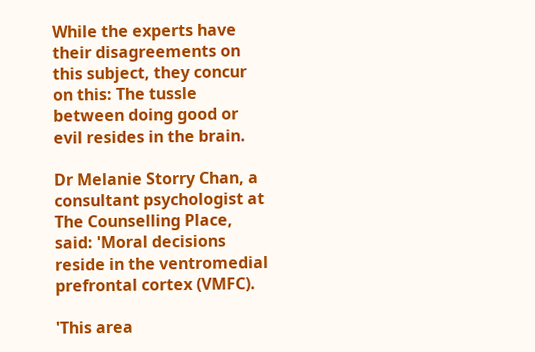While the experts have their disagreements on this subject, they concur on this: The tussle between doing good or evil resides in the brain.

Dr Melanie Storry Chan, a consultant psychologist at The Counselling Place, said: 'Moral decisions reside in the ventromedial prefrontal cortex (VMFC).

'This area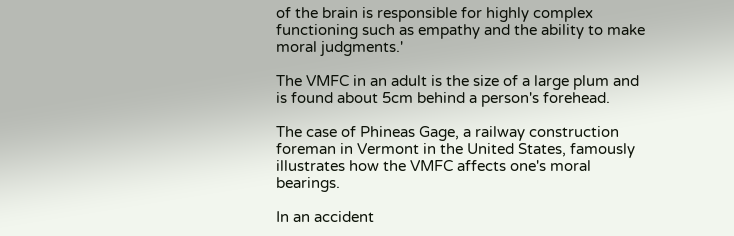of the brain is responsible for highly complex functioning such as empathy and the ability to make moral judgments.'

The VMFC in an adult is the size of a large plum and is found about 5cm behind a person's forehead.

The case of Phineas Gage, a railway construction foreman in Vermont in the United States, famously illustrates how the VMFC affects one's moral bearings.

In an accident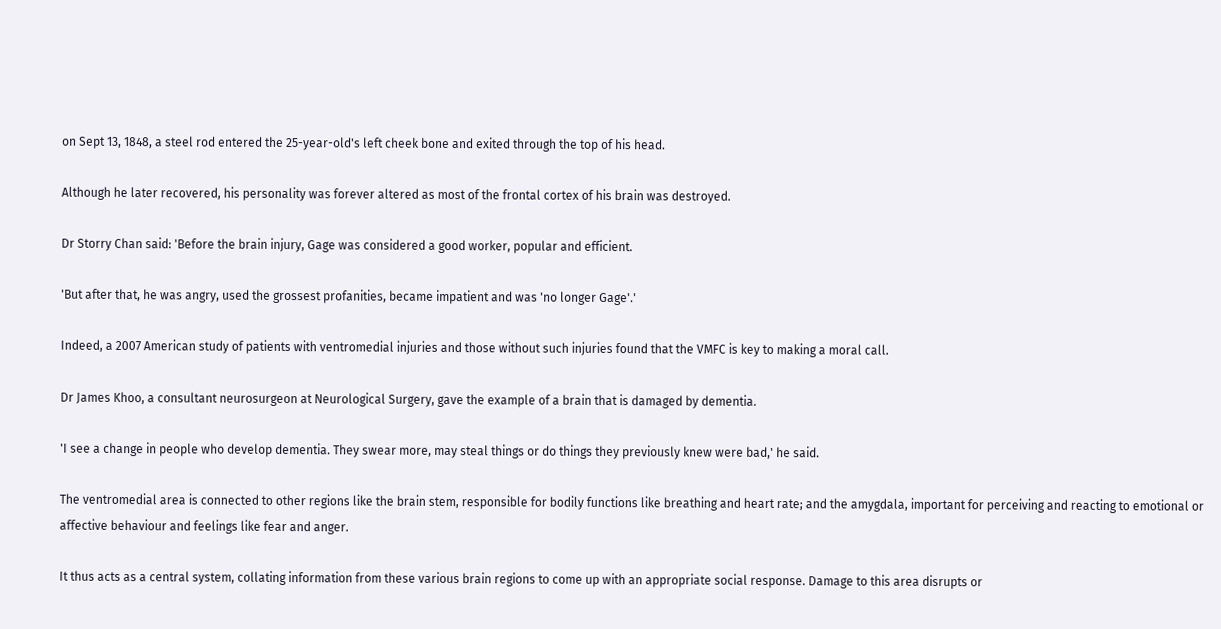on Sept 13, 1848, a steel rod entered the 25-year-old's left cheek bone and exited through the top of his head.

Although he later recovered, his personality was forever altered as most of the frontal cortex of his brain was destroyed.

Dr Storry Chan said: 'Before the brain injury, Gage was considered a good worker, popular and efficient.

'But after that, he was angry, used the grossest profanities, became impatient and was 'no longer Gage'.'

Indeed, a 2007 American study of patients with ventromedial injuries and those without such injuries found that the VMFC is key to making a moral call.

Dr James Khoo, a consultant neurosurgeon at Neurological Surgery, gave the example of a brain that is damaged by dementia.

'I see a change in people who develop dementia. They swear more, may steal things or do things they previously knew were bad,' he said.

The ventromedial area is connected to other regions like the brain stem, responsible for bodily functions like breathing and heart rate; and the amygdala, important for perceiving and reacting to emotional or affective behaviour and feelings like fear and anger.

It thus acts as a central system, collating information from these various brain regions to come up with an appropriate social response. Damage to this area disrupts or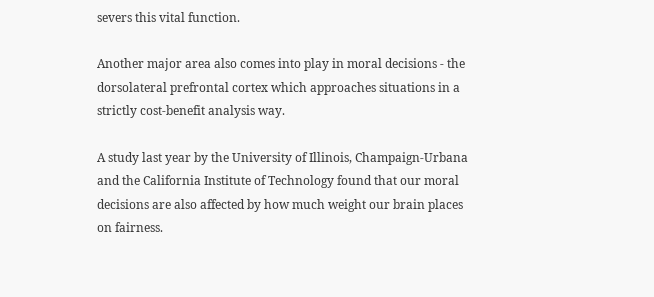severs this vital function.

Another major area also comes into play in moral decisions - the dorsolateral prefrontal cortex which approaches situations in a strictly cost-benefit analysis way.

A study last year by the University of Illinois, Champaign-Urbana and the California Institute of Technology found that our moral decisions are also affected by how much weight our brain places on fairness.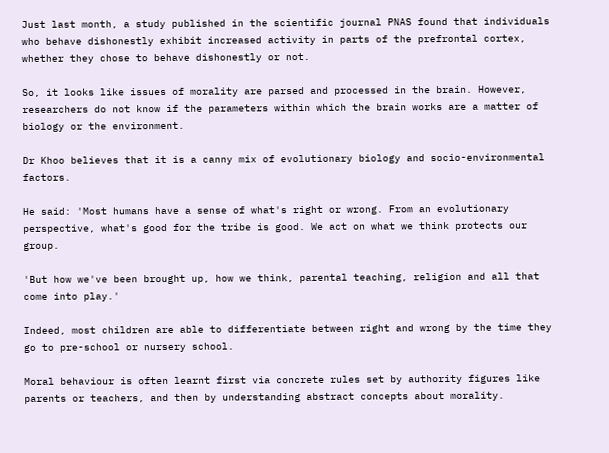Just last month, a study published in the scientific journal PNAS found that individuals who behave dishonestly exhibit increased activity in parts of the prefrontal cortex, whether they chose to behave dishonestly or not.

So, it looks like issues of morality are parsed and processed in the brain. However, researchers do not know if the parameters within which the brain works are a matter of biology or the environment.

Dr Khoo believes that it is a canny mix of evolutionary biology and socio-environmental factors.

He said: 'Most humans have a sense of what's right or wrong. From an evolutionary perspective, what's good for the tribe is good. We act on what we think protects our group.

'But how we've been brought up, how we think, parental teaching, religion and all that come into play.'

Indeed, most children are able to differentiate between right and wrong by the time they go to pre-school or nursery school.

Moral behaviour is often learnt first via concrete rules set by authority figures like parents or teachers, and then by understanding abstract concepts about morality.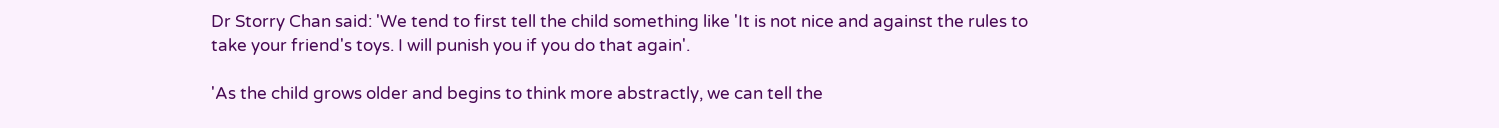Dr Storry Chan said: 'We tend to first tell the child something like 'It is not nice and against the rules to take your friend's toys. I will punish you if you do that again'.

'As the child grows older and begins to think more abstractly, we can tell the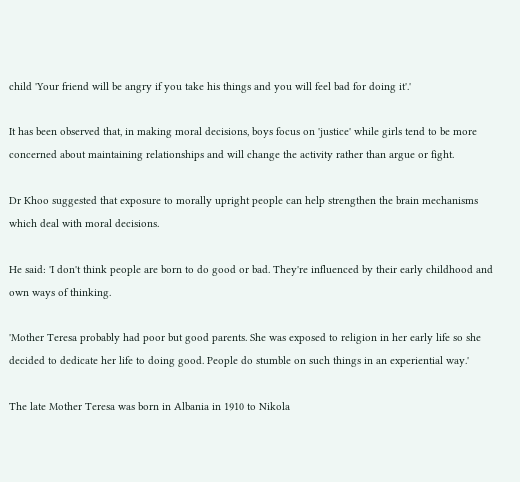child 'Your friend will be angry if you take his things and you will feel bad for doing it'.'

It has been observed that, in making moral decisions, boys focus on 'justice' while girls tend to be more concerned about maintaining relationships and will change the activity rather than argue or fight.

Dr Khoo suggested that exposure to morally upright people can help strengthen the brain mechanisms which deal with moral decisions.

He said: 'I don't think people are born to do good or bad. They're influenced by their early childhood and own ways of thinking.

'Mother Teresa probably had poor but good parents. She was exposed to religion in her early life so she decided to dedicate her life to doing good. People do stumble on such things in an experiential way.'

The late Mother Teresa was born in Albania in 1910 to Nikola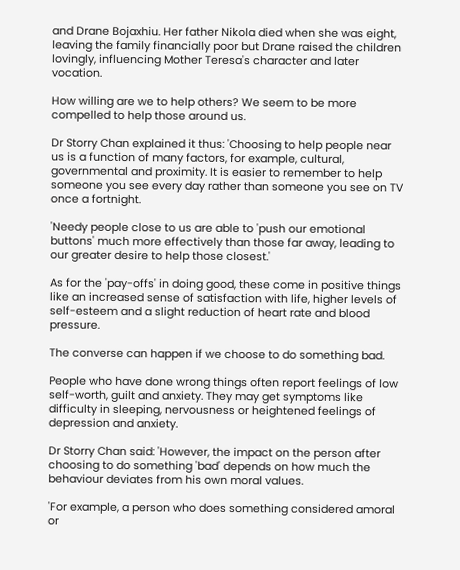and Drane Bojaxhiu. Her father Nikola died when she was eight, leaving the family financially poor but Drane raised the children lovingly, influencing Mother Teresa's character and later vocation.

How willing are we to help others? We seem to be more compelled to help those around us.

Dr Storry Chan explained it thus: 'Choosing to help people near us is a function of many factors, for example, cultural, governmental and proximity. It is easier to remember to help someone you see every day rather than someone you see on TV once a fortnight.

'Needy people close to us are able to 'push our emotional buttons' much more effectively than those far away, leading to our greater desire to help those closest.'

As for the 'pay-offs' in doing good, these come in positive things like an increased sense of satisfaction with life, higher levels of self-esteem and a slight reduction of heart rate and blood pressure.

The converse can happen if we choose to do something bad.

People who have done wrong things often report feelings of low self-worth, guilt and anxiety. They may get symptoms like difficulty in sleeping, nervousness or heightened feelings of depression and anxiety.

Dr Storry Chan said: 'However, the impact on the person after choosing to do something 'bad' depends on how much the behaviour deviates from his own moral values.

'For example, a person who does something considered amoral or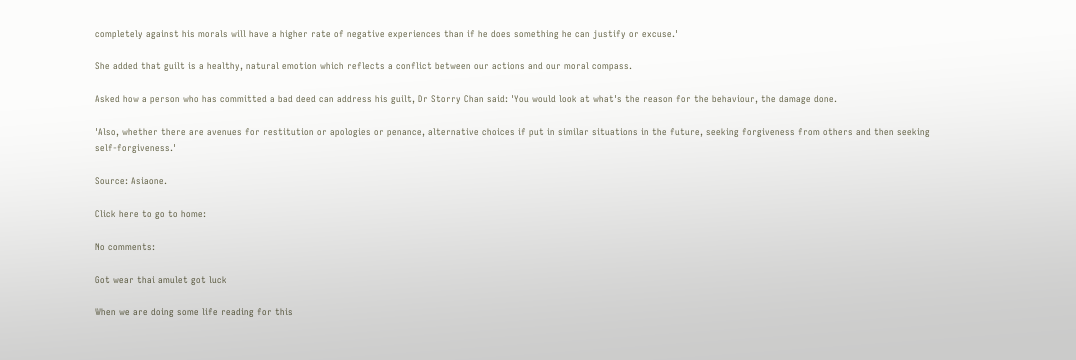completely against his morals will have a higher rate of negative experiences than if he does something he can justify or excuse.'

She added that guilt is a healthy, natural emotion which reflects a conflict between our actions and our moral compass.

Asked how a person who has committed a bad deed can address his guilt, Dr Storry Chan said: 'You would look at what's the reason for the behaviour, the damage done.

'Also, whether there are avenues for restitution or apologies or penance, alternative choices if put in similar situations in the future, seeking forgiveness from others and then seeking self-forgiveness.'

Source: Asiaone.

Click here to go to home:

No comments:

Got wear thai amulet got luck

When we are doing some life reading for this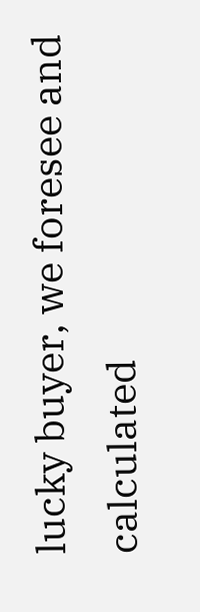lucky buyer, we foresee and calculated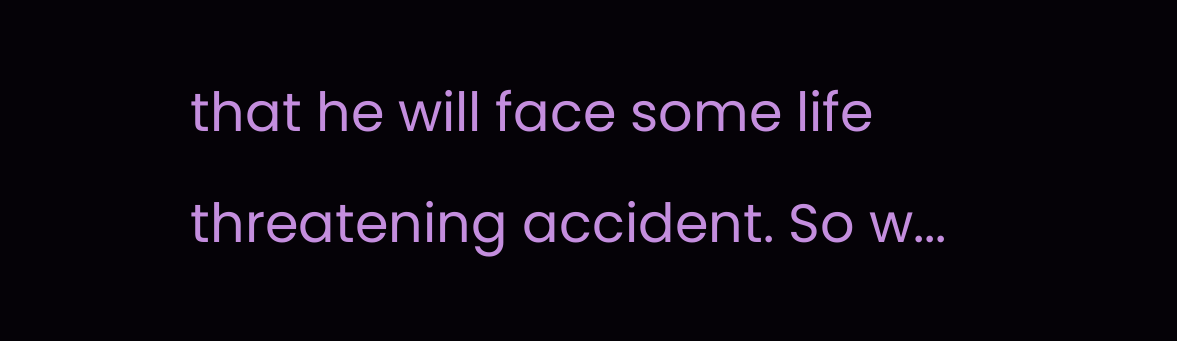that he will face some life threatening accident. So w...